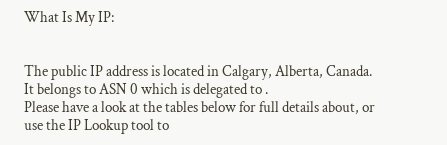What Is My IP:


The public IP address is located in Calgary, Alberta, Canada. It belongs to ASN 0 which is delegated to .
Please have a look at the tables below for full details about, or use the IP Lookup tool to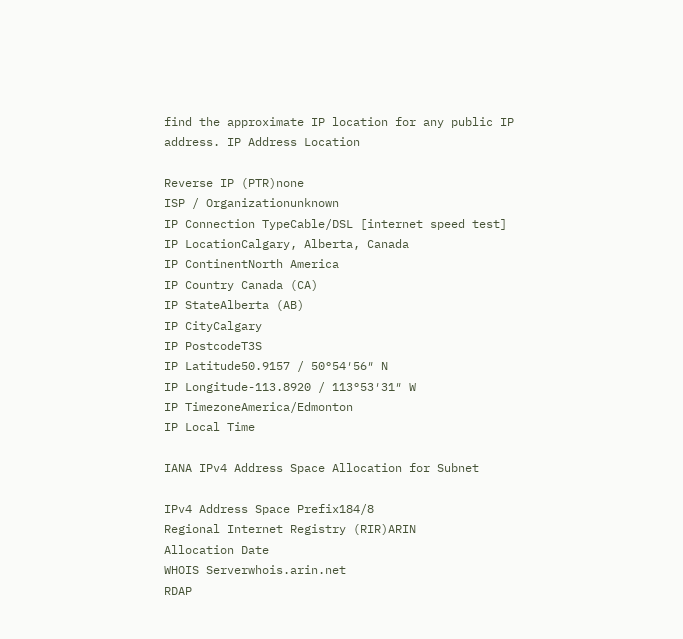find the approximate IP location for any public IP address. IP Address Location

Reverse IP (PTR)none
ISP / Organizationunknown
IP Connection TypeCable/DSL [internet speed test]
IP LocationCalgary, Alberta, Canada
IP ContinentNorth America
IP Country Canada (CA)
IP StateAlberta (AB)
IP CityCalgary
IP PostcodeT3S
IP Latitude50.9157 / 50°54′56″ N
IP Longitude-113.8920 / 113°53′31″ W
IP TimezoneAmerica/Edmonton
IP Local Time

IANA IPv4 Address Space Allocation for Subnet

IPv4 Address Space Prefix184/8
Regional Internet Registry (RIR)ARIN
Allocation Date
WHOIS Serverwhois.arin.net
RDAP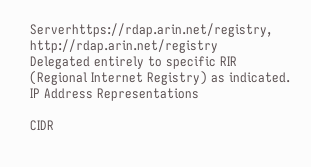Serverhttps://rdap.arin.net/registry, http://rdap.arin.net/registry
Delegated entirely to specific RIR (Regional Internet Registry) as indicated. IP Address Representations

CIDR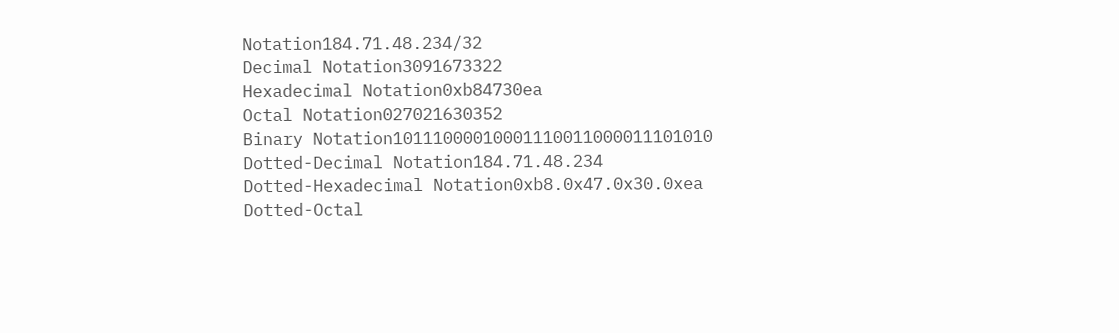Notation184.71.48.234/32
Decimal Notation3091673322
Hexadecimal Notation0xb84730ea
Octal Notation027021630352
Binary Notation10111000010001110011000011101010
Dotted-Decimal Notation184.71.48.234
Dotted-Hexadecimal Notation0xb8.0x47.0x30.0xea
Dotted-Octal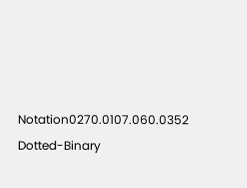Notation0270.0107.060.0352
Dotted-Binary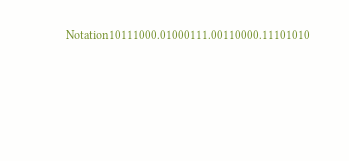Notation10111000.01000111.00110000.11101010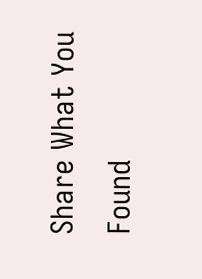Share What You Found